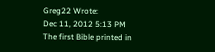Greg22 Wrote:
Dec 11, 2012 5:13 PM
The first Bible printed in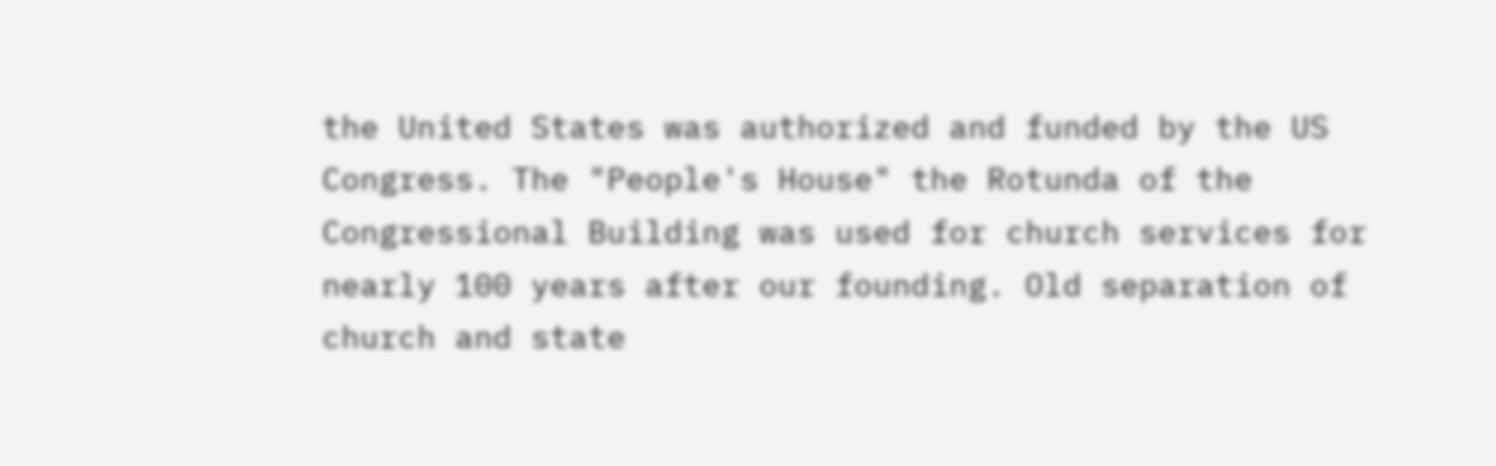the United States was authorized and funded by the US Congress. The "People's House" the Rotunda of the Congressional Building was used for church services for nearly 100 years after our founding. Old separation of church and state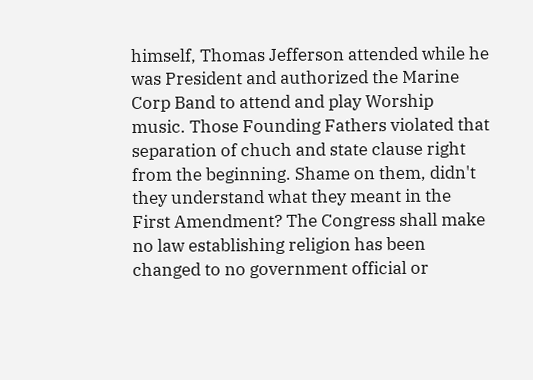himself, Thomas Jefferson attended while he was President and authorized the Marine Corp Band to attend and play Worship music. Those Founding Fathers violated that separation of chuch and state clause right from the beginning. Shame on them, didn't they understand what they meant in the First Amendment? The Congress shall make no law establishing religion has been changed to no government official or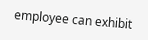employee can exhibit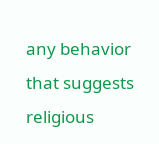any behavior that suggests religious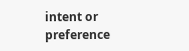intent or preference